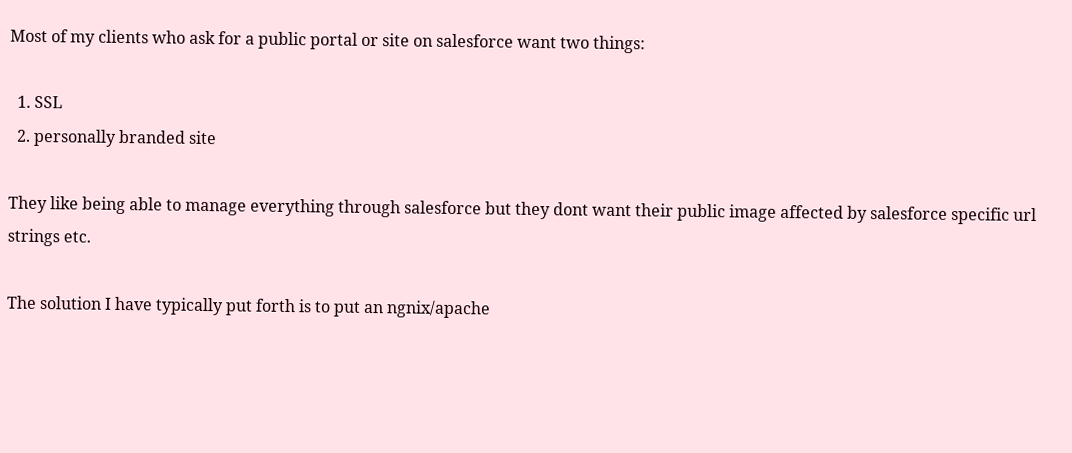Most of my clients who ask for a public portal or site on salesforce want two things:

  1. SSL
  2. personally branded site

They like being able to manage everything through salesforce but they dont want their public image affected by salesforce specific url strings etc.

The solution I have typically put forth is to put an ngnix/apache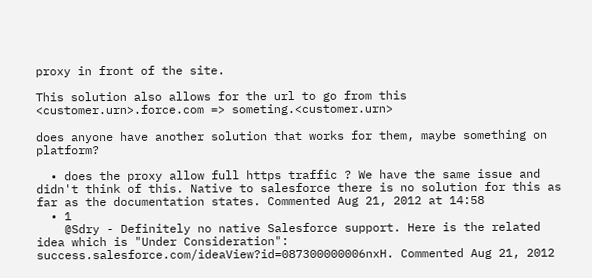proxy in front of the site.

This solution also allows for the url to go from this <customer.urn>.force.com => someting.<customer.urn>

does anyone have another solution that works for them, maybe something on platform?

  • does the proxy allow full https traffic ? We have the same issue and didn't think of this. Native to salesforce there is no solution for this as far as the documentation states. Commented Aug 21, 2012 at 14:58
  • 1
    @Sdry - Definitely no native Salesforce support. Here is the related idea which is "Under Consideration": success.salesforce.com/ideaView?id=087300000006nxH. Commented Aug 21, 2012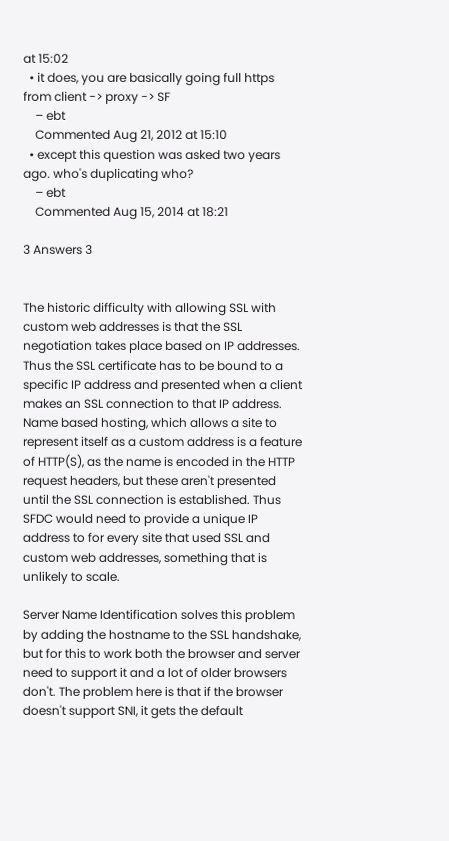at 15:02
  • it does, you are basically going full https from client -> proxy -> SF
    – ebt
    Commented Aug 21, 2012 at 15:10
  • except this question was asked two years ago. who's duplicating who?
    – ebt
    Commented Aug 15, 2014 at 18:21

3 Answers 3


The historic difficulty with allowing SSL with custom web addresses is that the SSL negotiation takes place based on IP addresses. Thus the SSL certificate has to be bound to a specific IP address and presented when a client makes an SSL connection to that IP address. Name based hosting, which allows a site to represent itself as a custom address is a feature of HTTP(S), as the name is encoded in the HTTP request headers, but these aren't presented until the SSL connection is established. Thus SFDC would need to provide a unique IP address to for every site that used SSL and custom web addresses, something that is unlikely to scale.

Server Name Identification solves this problem by adding the hostname to the SSL handshake, but for this to work both the browser and server need to support it and a lot of older browsers don't. The problem here is that if the browser doesn't support SNI, it gets the default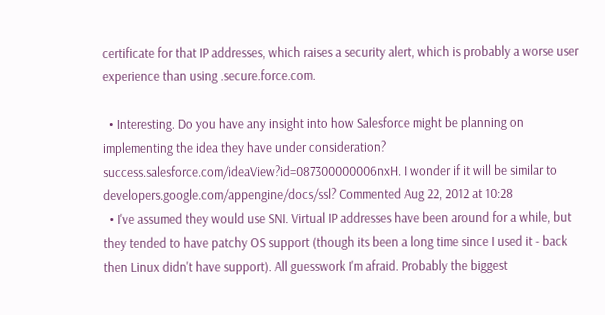certificate for that IP addresses, which raises a security alert, which is probably a worse user experience than using .secure.force.com.

  • Interesting. Do you have any insight into how Salesforce might be planning on implementing the idea they have under consideration? success.salesforce.com/ideaView?id=087300000006nxH. I wonder if it will be similar to developers.google.com/appengine/docs/ssl? Commented Aug 22, 2012 at 10:28
  • I've assumed they would use SNI. Virtual IP addresses have been around for a while, but they tended to have patchy OS support (though its been a long time since I used it - back then Linux didn't have support). All guesswork I'm afraid. Probably the biggest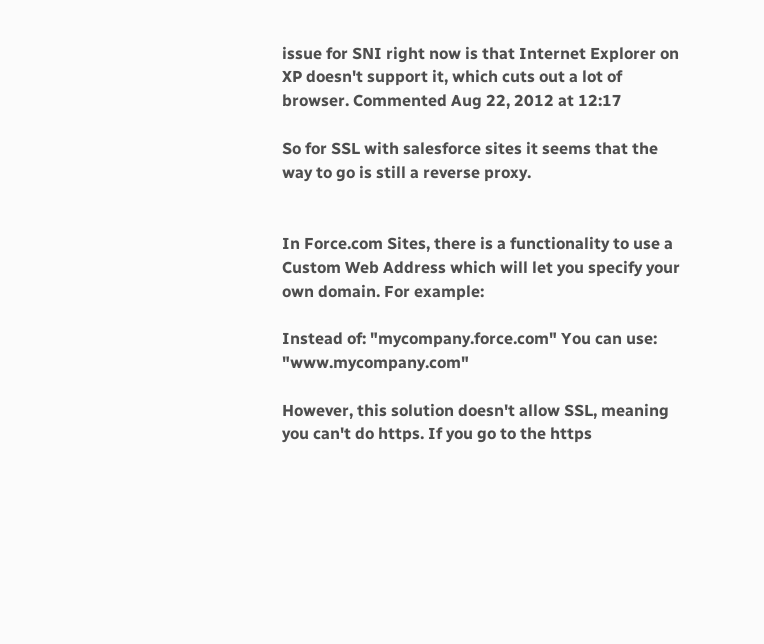issue for SNI right now is that Internet Explorer on XP doesn't support it, which cuts out a lot of browser. Commented Aug 22, 2012 at 12:17

So for SSL with salesforce sites it seems that the way to go is still a reverse proxy.


In Force.com Sites, there is a functionality to use a Custom Web Address which will let you specify your own domain. For example:

Instead of: "mycompany.force.com" You can use: "www.mycompany.com"

However, this solution doesn't allow SSL, meaning you can't do https. If you go to the https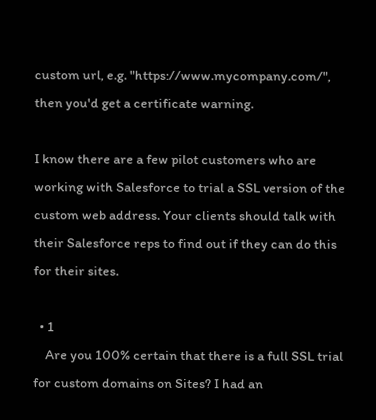custom url, e.g. "https://www.mycompany.com/", then you'd get a certificate warning.

I know there are a few pilot customers who are working with Salesforce to trial a SSL version of the custom web address. Your clients should talk with their Salesforce reps to find out if they can do this for their sites.

  • 1
    Are you 100% certain that there is a full SSL trial for custom domains on Sites? I had an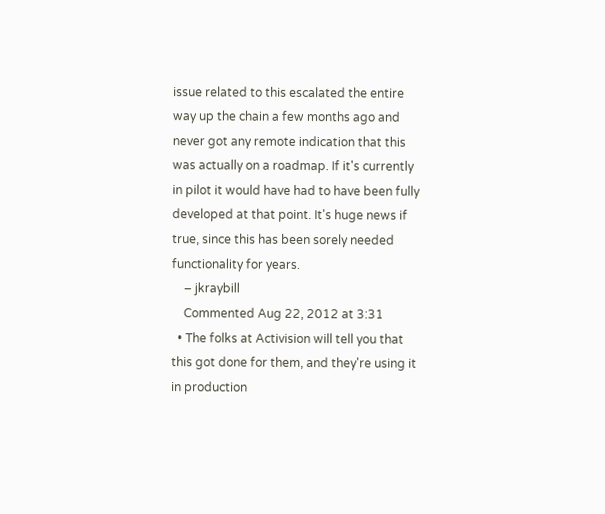issue related to this escalated the entire way up the chain a few months ago and never got any remote indication that this was actually on a roadmap. If it's currently in pilot it would have had to have been fully developed at that point. It's huge news if true, since this has been sorely needed functionality for years.
    – jkraybill
    Commented Aug 22, 2012 at 3:31
  • The folks at Activision will tell you that this got done for them, and they're using it in production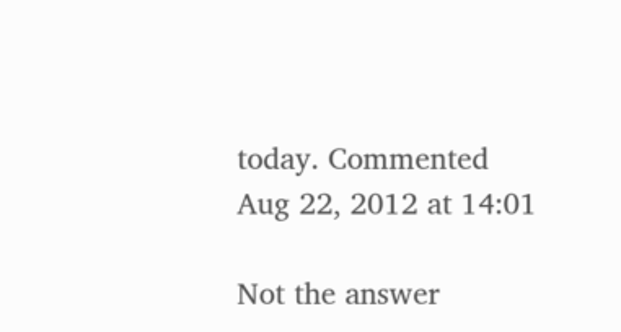today. Commented Aug 22, 2012 at 14:01

Not the answer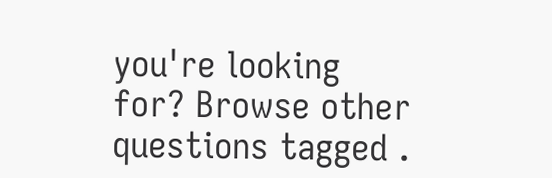you're looking for? Browse other questions tagged .